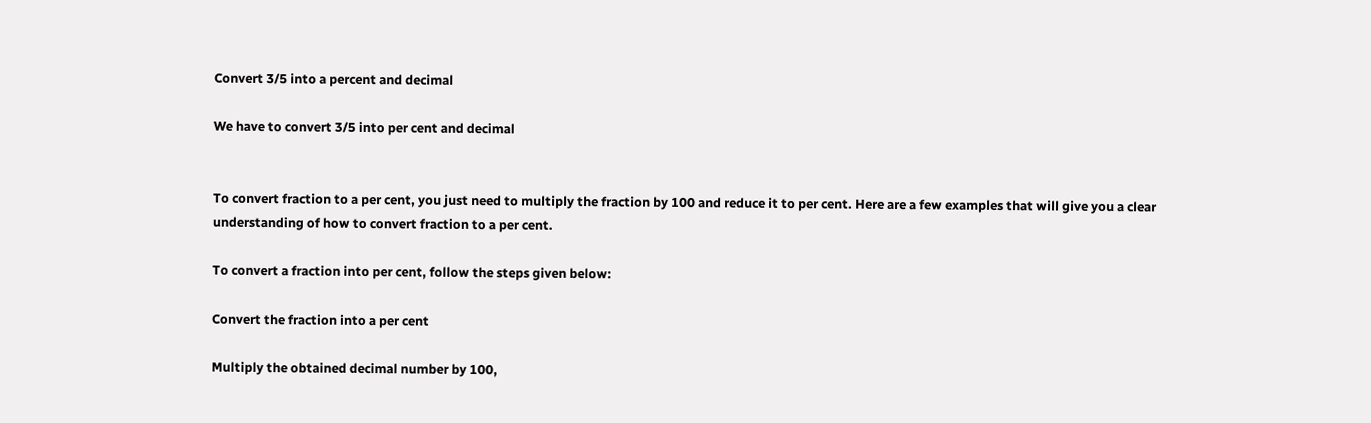Convert 3/5 into a percent and decimal

We have to convert 3/5 into per cent and decimal


To convert fraction to a per cent, you just need to multiply the fraction by 100 and reduce it to per cent. Here are a few examples that will give you a clear understanding of how to convert fraction to a per cent.

To convert a fraction into per cent, follow the steps given below:

Convert the fraction into a per cent

Multiply the obtained decimal number by 100,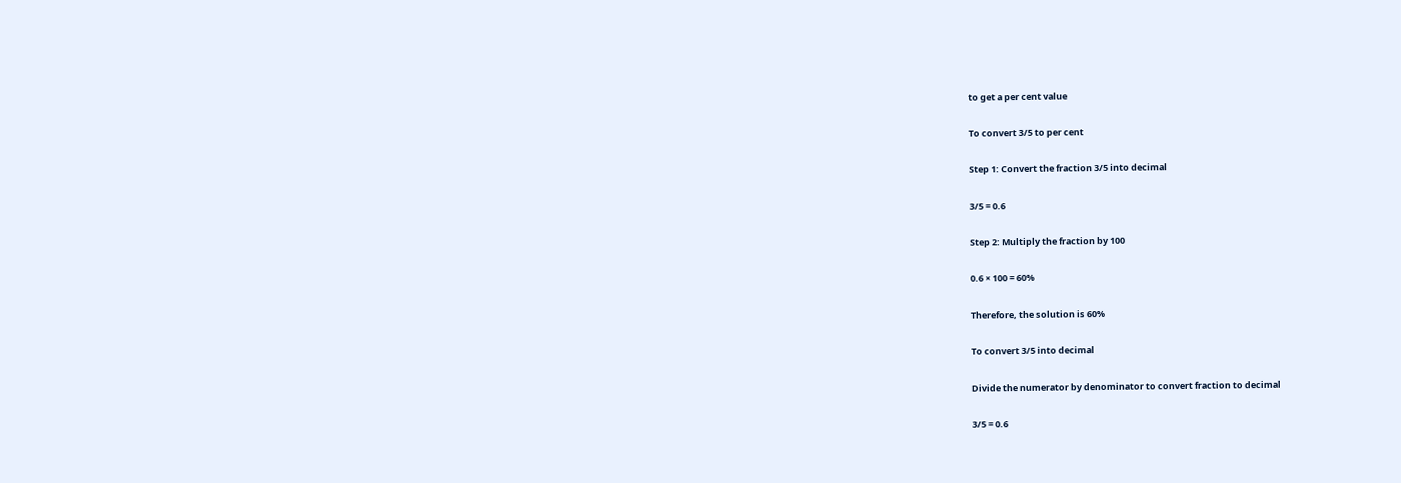to get a per cent value

To convert 3/5 to per cent

Step 1: Convert the fraction 3/5 into decimal

3/5 = 0.6

Step 2: Multiply the fraction by 100

0.6 × 100 = 60%

Therefore, the solution is 60%

To convert 3/5 into decimal

Divide the numerator by denominator to convert fraction to decimal

3/5 = 0.6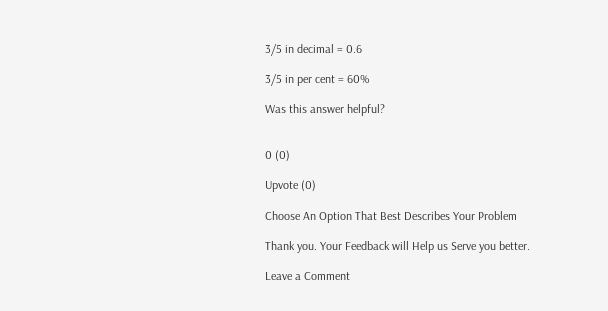3/5 in decimal = 0.6

3/5 in per cent = 60%

Was this answer helpful?


0 (0)

Upvote (0)

Choose An Option That Best Describes Your Problem

Thank you. Your Feedback will Help us Serve you better.

Leave a Comment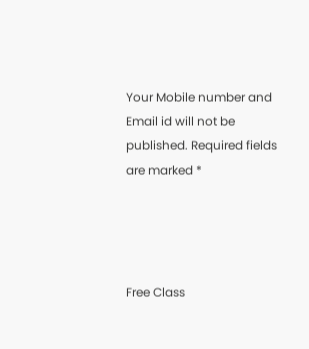Your Mobile number and Email id will not be published. Required fields are marked *




Free Class